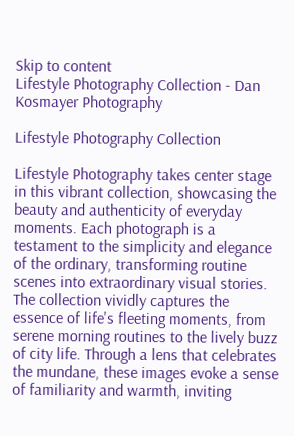Skip to content
Lifestyle Photography Collection - Dan Kosmayer Photography

Lifestyle Photography Collection

Lifestyle Photography takes center stage in this vibrant collection, showcasing the beauty and authenticity of everyday moments. Each photograph is a testament to the simplicity and elegance of the ordinary, transforming routine scenes into extraordinary visual stories. The collection vividly captures the essence of life's fleeting moments, from serene morning routines to the lively buzz of city life. Through a lens that celebrates the mundane, these images evoke a sense of familiarity and warmth, inviting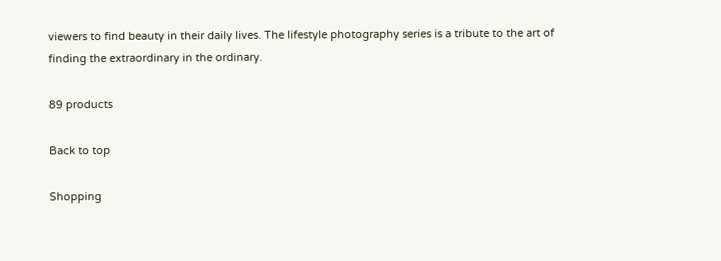viewers to find beauty in their daily lives. The lifestyle photography series is a tribute to the art of finding the extraordinary in the ordinary.

89 products

Back to top

Shopping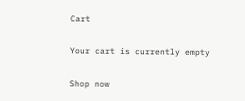Cart

Your cart is currently empty

Shop now